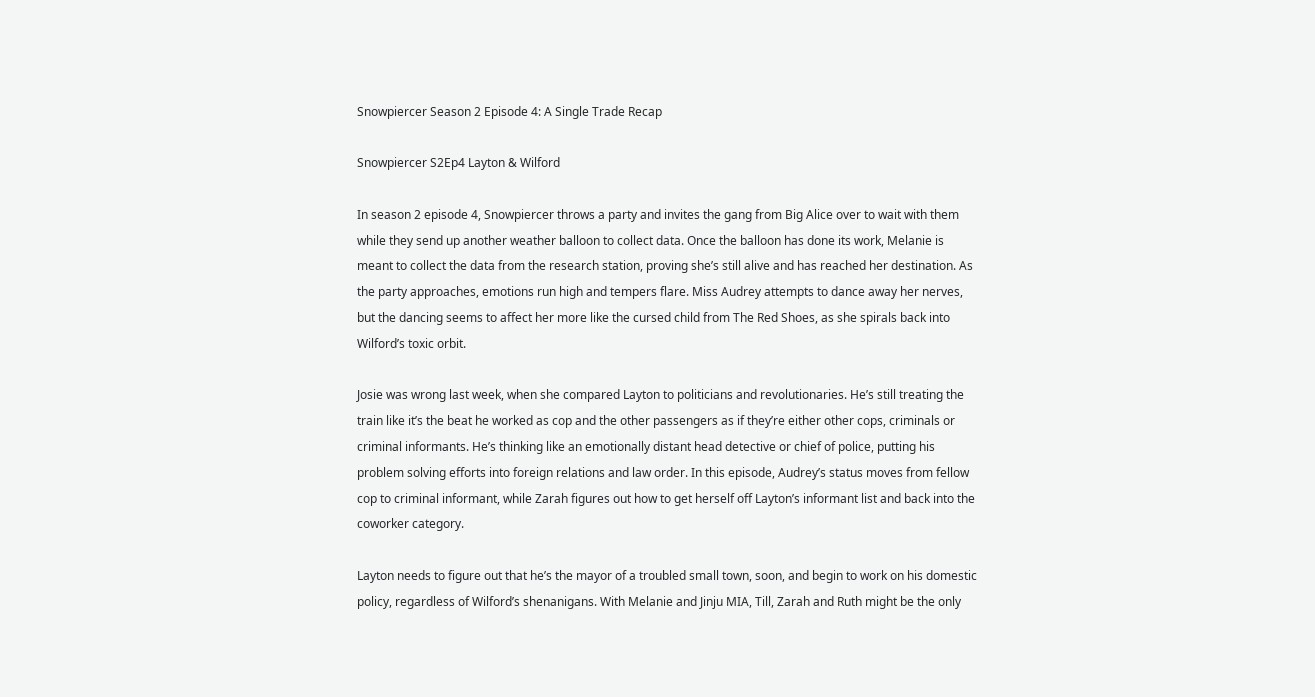Snowpiercer Season 2 Episode 4: A Single Trade Recap

Snowpiercer S2Ep4 Layton & Wilford

In season 2 episode 4, Snowpiercer throws a party and invites the gang from Big Alice over to wait with them while they send up another weather balloon to collect data. Once the balloon has done its work, Melanie is meant to collect the data from the research station, proving she’s still alive and has reached her destination. As the party approaches, emotions run high and tempers flare. Miss Audrey attempts to dance away her nerves, but the dancing seems to affect her more like the cursed child from The Red Shoes, as she spirals back into Wilford’s toxic orbit.

Josie was wrong last week, when she compared Layton to politicians and revolutionaries. He’s still treating the train like it’s the beat he worked as cop and the other passengers as if they’re either other cops, criminals or criminal informants. He’s thinking like an emotionally distant head detective or chief of police, putting his problem solving efforts into foreign relations and law order. In this episode, Audrey’s status moves from fellow cop to criminal informant, while Zarah figures out how to get herself off Layton’s informant list and back into the coworker category.

Layton needs to figure out that he’s the mayor of a troubled small town, soon, and begin to work on his domestic policy, regardless of Wilford’s shenanigans. With Melanie and Jinju MIA, Till, Zarah and Ruth might be the only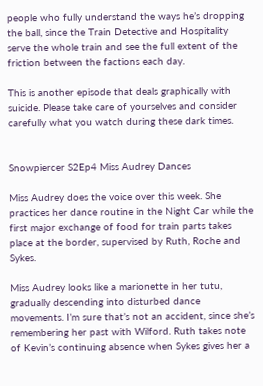people who fully understand the ways he’s dropping the ball, since the Train Detective and Hospitality serve the whole train and see the full extent of the friction between the factions each day.

This is another episode that deals graphically with suicide. Please take care of yourselves and consider carefully what you watch during these dark times.


Snowpiercer S2Ep4 Miss Audrey Dances

Miss Audrey does the voice over this week. She practices her dance routine in the Night Car while the first major exchange of food for train parts takes place at the border, supervised by Ruth, Roche and Sykes.

Miss Audrey looks like a marionette in her tutu, gradually descending into disturbed dance movements. I’m sure that’s not an accident, since she’s remembering her past with Wilford. Ruth takes note of Kevin’s continuing absence when Sykes gives her a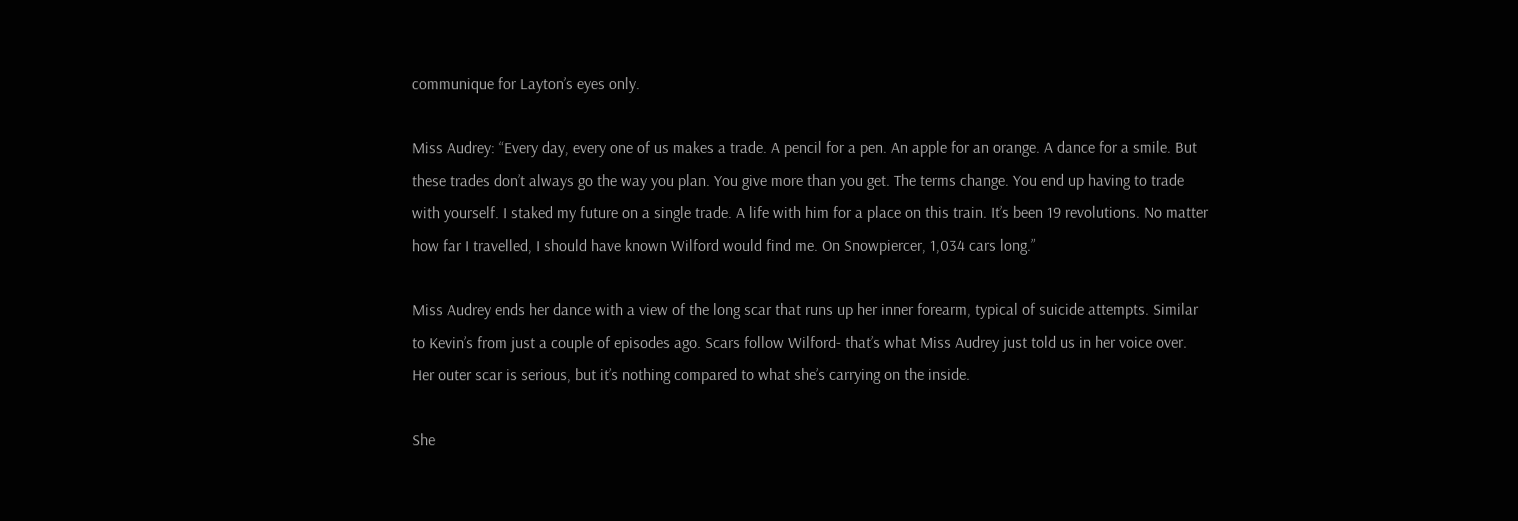communique for Layton’s eyes only.

Miss Audrey: “Every day, every one of us makes a trade. A pencil for a pen. An apple for an orange. A dance for a smile. But these trades don’t always go the way you plan. You give more than you get. The terms change. You end up having to trade with yourself. I staked my future on a single trade. A life with him for a place on this train. It’s been 19 revolutions. No matter how far I travelled, I should have known Wilford would find me. On Snowpiercer, 1,034 cars long.”

Miss Audrey ends her dance with a view of the long scar that runs up her inner forearm, typical of suicide attempts. Similar to Kevin’s from just a couple of episodes ago. Scars follow Wilford- that’s what Miss Audrey just told us in her voice over. Her outer scar is serious, but it’s nothing compared to what she’s carrying on the inside.

She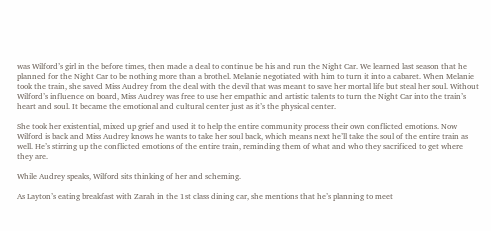was Wilford’s girl in the before times, then made a deal to continue be his and run the Night Car. We learned last season that he planned for the Night Car to be nothing more than a brothel. Melanie negotiated with him to turn it into a cabaret. When Melanie took the train, she saved Miss Audrey from the deal with the devil that was meant to save her mortal life but steal her soul. Without Wilford’s influence on board, Miss Audrey was free to use her empathic and artistic talents to turn the Night Car into the train’s heart and soul. It became the emotional and cultural center just as it’s the physical center.

She took her existential, mixed up grief and used it to help the entire community process their own conflicted emotions. Now Wilford is back and Miss Audrey knows he wants to take her soul back, which means next he’ll take the soul of the entire train as well. He’s stirring up the conflicted emotions of the entire train, reminding them of what and who they sacrificed to get where they are.

While Audrey speaks, Wilford sits thinking of her and scheming.

As Layton’s eating breakfast with Zarah in the 1st class dining car, she mentions that he’s planning to meet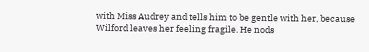with Miss Audrey and tells him to be gentle with her, because Wilford leaves her feeling fragile. He nods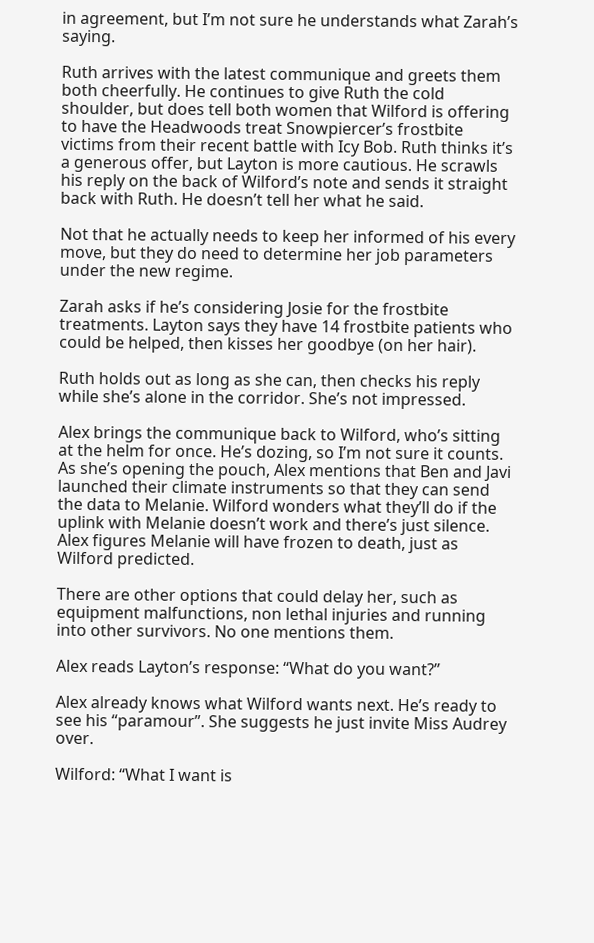in agreement, but I’m not sure he understands what Zarah’s saying.

Ruth arrives with the latest communique and greets them both cheerfully. He continues to give Ruth the cold shoulder, but does tell both women that Wilford is offering to have the Headwoods treat Snowpiercer’s frostbite victims from their recent battle with Icy Bob. Ruth thinks it’s a generous offer, but Layton is more cautious. He scrawls his reply on the back of Wilford’s note and sends it straight back with Ruth. He doesn’t tell her what he said.

Not that he actually needs to keep her informed of his every move, but they do need to determine her job parameters under the new regime.

Zarah asks if he’s considering Josie for the frostbite treatments. Layton says they have 14 frostbite patients who could be helped, then kisses her goodbye (on her hair).

Ruth holds out as long as she can, then checks his reply while she’s alone in the corridor. She’s not impressed.

Alex brings the communique back to Wilford, who’s sitting at the helm for once. He’s dozing, so I’m not sure it counts. As she’s opening the pouch, Alex mentions that Ben and Javi launched their climate instruments so that they can send the data to Melanie. Wilford wonders what they’ll do if the uplink with Melanie doesn’t work and there’s just silence. Alex figures Melanie will have frozen to death, just as Wilford predicted.

There are other options that could delay her, such as equipment malfunctions, non lethal injuries and running into other survivors. No one mentions them.

Alex reads Layton’s response: “What do you want?”

Alex already knows what Wilford wants next. He’s ready to see his “paramour”. She suggests he just invite Miss Audrey over.

Wilford: “What I want is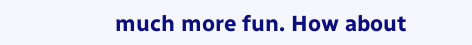much more fun. How about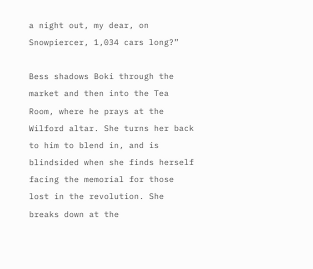a night out, my dear, on Snowpiercer, 1,034 cars long?”

Bess shadows Boki through the market and then into the Tea Room, where he prays at the Wilford altar. She turns her back to him to blend in, and is blindsided when she finds herself facing the memorial for those lost in the revolution. She breaks down at the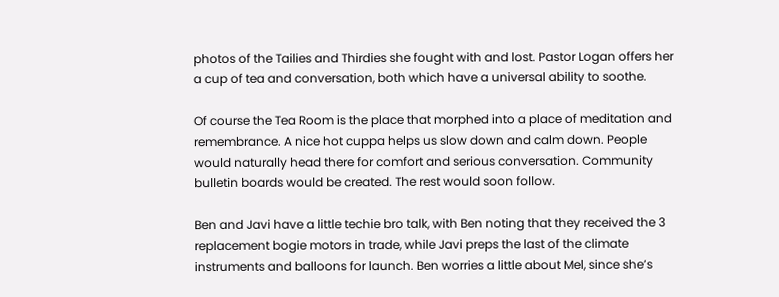photos of the Tailies and Thirdies she fought with and lost. Pastor Logan offers her a cup of tea and conversation, both which have a universal ability to soothe.

Of course the Tea Room is the place that morphed into a place of meditation and remembrance. A nice hot cuppa helps us slow down and calm down. People would naturally head there for comfort and serious conversation. Community bulletin boards would be created. The rest would soon follow.

Ben and Javi have a little techie bro talk, with Ben noting that they received the 3 replacement bogie motors in trade, while Javi preps the last of the climate instruments and balloons for launch. Ben worries a little about Mel, since she’s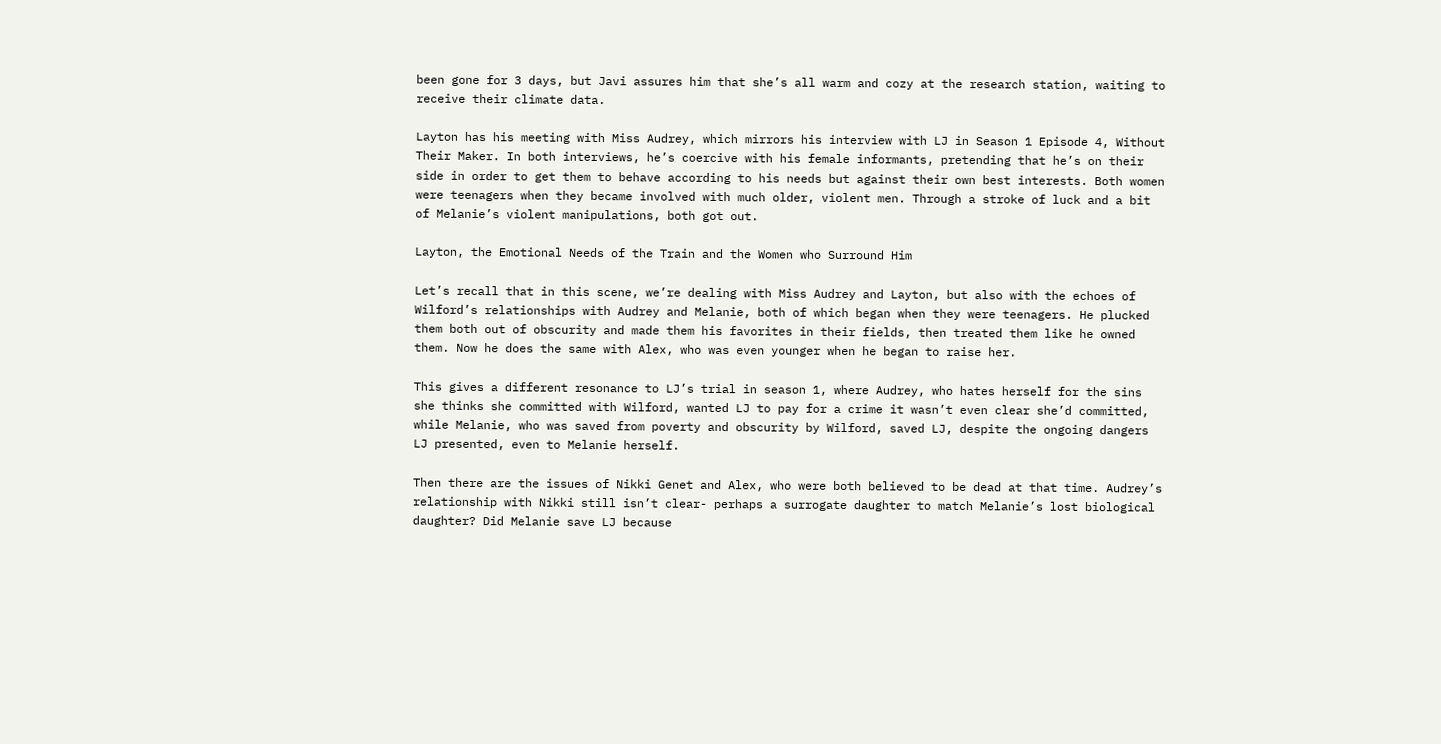been gone for 3 days, but Javi assures him that she’s all warm and cozy at the research station, waiting to receive their climate data.

Layton has his meeting with Miss Audrey, which mirrors his interview with LJ in Season 1 Episode 4, Without Their Maker. In both interviews, he’s coercive with his female informants, pretending that he’s on their side in order to get them to behave according to his needs but against their own best interests. Both women were teenagers when they became involved with much older, violent men. Through a stroke of luck and a bit of Melanie’s violent manipulations, both got out.

Layton, the Emotional Needs of the Train and the Women who Surround Him

Let’s recall that in this scene, we’re dealing with Miss Audrey and Layton, but also with the echoes of Wilford’s relationships with Audrey and Melanie, both of which began when they were teenagers. He plucked them both out of obscurity and made them his favorites in their fields, then treated them like he owned them. Now he does the same with Alex, who was even younger when he began to raise her.

This gives a different resonance to LJ’s trial in season 1, where Audrey, who hates herself for the sins she thinks she committed with Wilford, wanted LJ to pay for a crime it wasn’t even clear she’d committed, while Melanie, who was saved from poverty and obscurity by Wilford, saved LJ, despite the ongoing dangers LJ presented, even to Melanie herself.

Then there are the issues of Nikki Genet and Alex, who were both believed to be dead at that time. Audrey’s relationship with Nikki still isn’t clear- perhaps a surrogate daughter to match Melanie’s lost biological daughter? Did Melanie save LJ because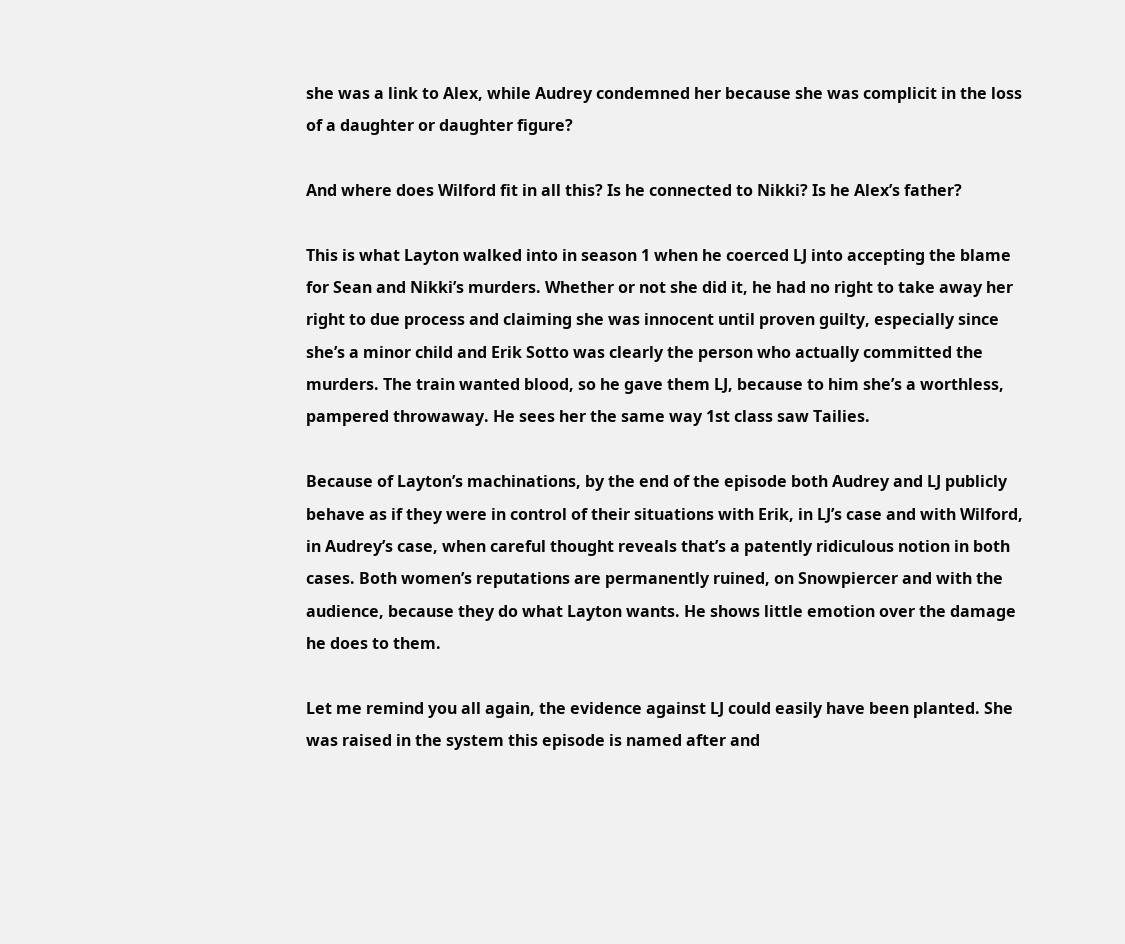she was a link to Alex, while Audrey condemned her because she was complicit in the loss of a daughter or daughter figure?

And where does Wilford fit in all this? Is he connected to Nikki? Is he Alex’s father?

This is what Layton walked into in season 1 when he coerced LJ into accepting the blame for Sean and Nikki’s murders. Whether or not she did it, he had no right to take away her right to due process and claiming she was innocent until proven guilty, especially since she’s a minor child and Erik Sotto was clearly the person who actually committed the murders. The train wanted blood, so he gave them LJ, because to him she’s a worthless, pampered throwaway. He sees her the same way 1st class saw Tailies.

Because of Layton’s machinations, by the end of the episode both Audrey and LJ publicly behave as if they were in control of their situations with Erik, in LJ’s case and with Wilford, in Audrey’s case, when careful thought reveals that’s a patently ridiculous notion in both cases. Both women’s reputations are permanently ruined, on Snowpiercer and with the audience, because they do what Layton wants. He shows little emotion over the damage he does to them.

Let me remind you all again, the evidence against LJ could easily have been planted. She was raised in the system this episode is named after and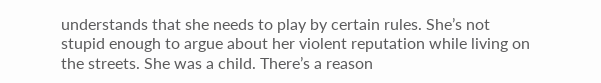understands that she needs to play by certain rules. She’s not stupid enough to argue about her violent reputation while living on the streets. She was a child. There’s a reason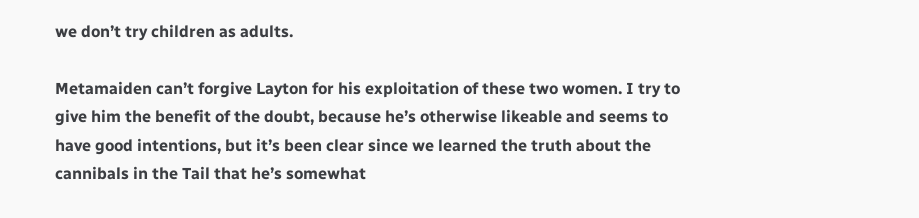we don’t try children as adults.

Metamaiden can’t forgive Layton for his exploitation of these two women. I try to give him the benefit of the doubt, because he’s otherwise likeable and seems to have good intentions, but it’s been clear since we learned the truth about the cannibals in the Tail that he’s somewhat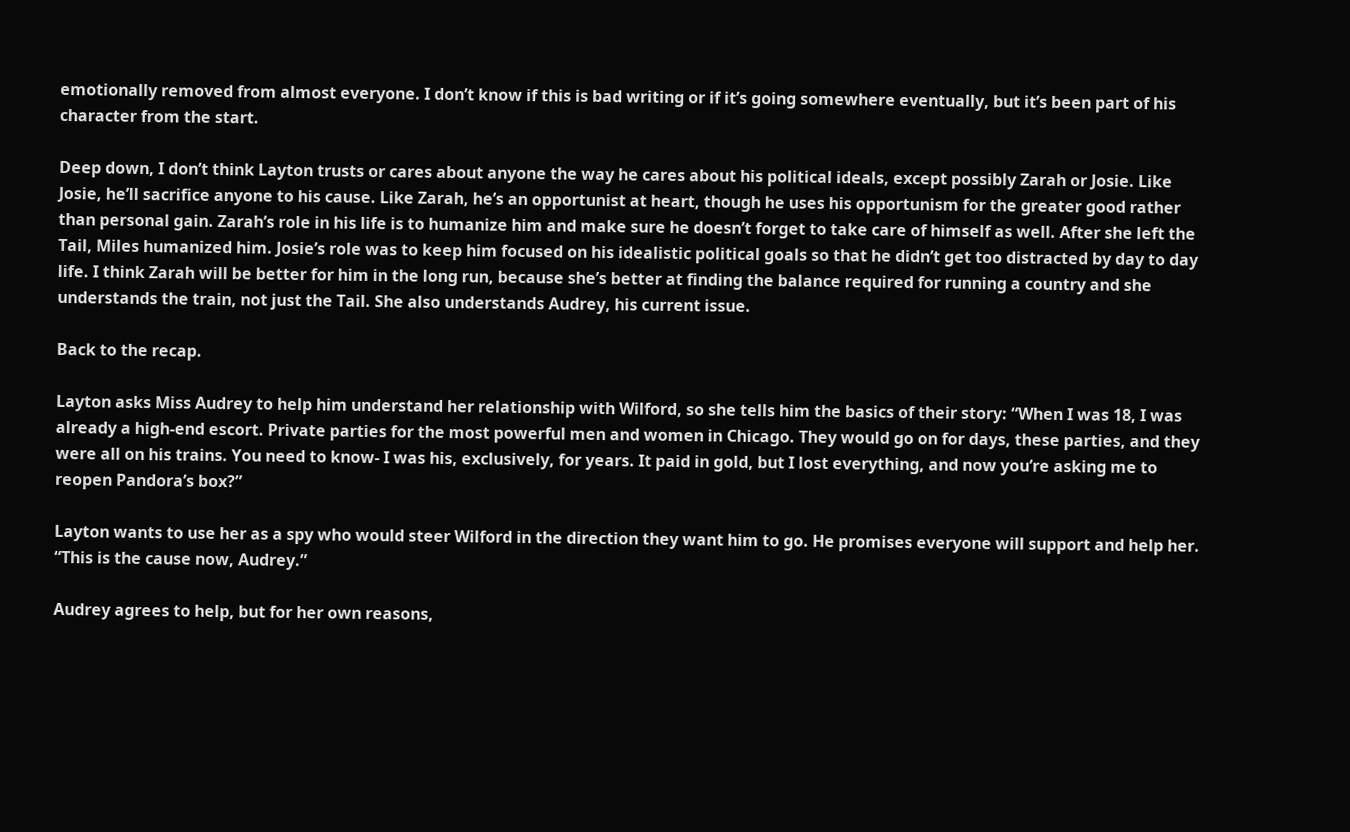emotionally removed from almost everyone. I don’t know if this is bad writing or if it’s going somewhere eventually, but it’s been part of his character from the start.

Deep down, I don’t think Layton trusts or cares about anyone the way he cares about his political ideals, except possibly Zarah or Josie. Like Josie, he’ll sacrifice anyone to his cause. Like Zarah, he’s an opportunist at heart, though he uses his opportunism for the greater good rather than personal gain. Zarah’s role in his life is to humanize him and make sure he doesn’t forget to take care of himself as well. After she left the Tail, Miles humanized him. Josie’s role was to keep him focused on his idealistic political goals so that he didn’t get too distracted by day to day life. I think Zarah will be better for him in the long run, because she’s better at finding the balance required for running a country and she understands the train, not just the Tail. She also understands Audrey, his current issue.

Back to the recap.

Layton asks Miss Audrey to help him understand her relationship with Wilford, so she tells him the basics of their story: “When I was 18, I was already a high-end escort. Private parties for the most powerful men and women in Chicago. They would go on for days, these parties, and they were all on his trains. You need to know- I was his, exclusively, for years. It paid in gold, but I lost everything, and now you’re asking me to reopen Pandora’s box?”

Layton wants to use her as a spy who would steer Wilford in the direction they want him to go. He promises everyone will support and help her. “This is the cause now, Audrey.”

Audrey agrees to help, but for her own reasons,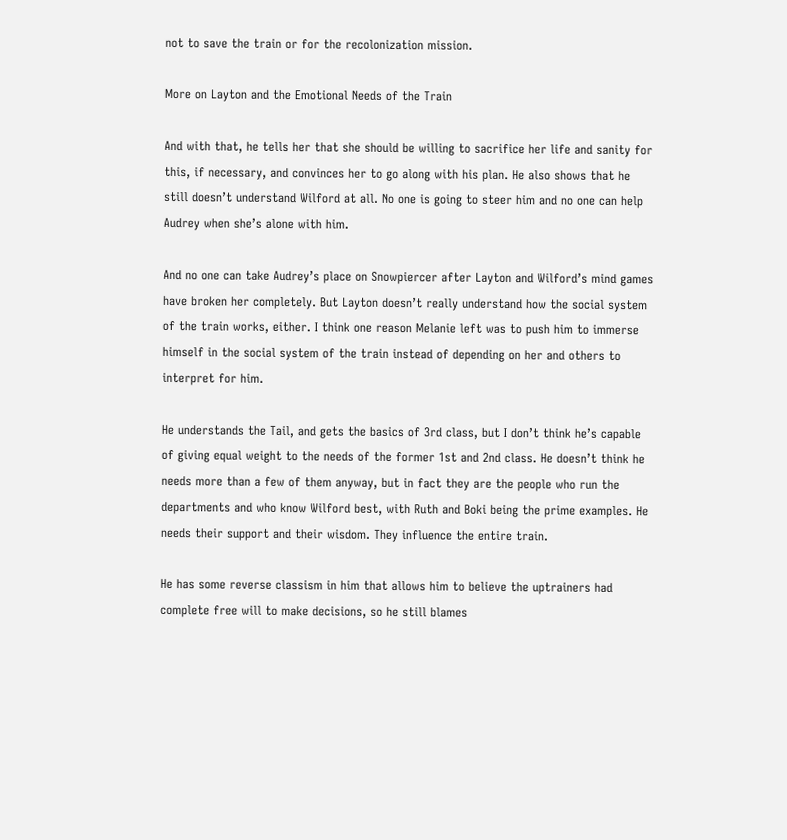not to save the train or for the recolonization mission.

More on Layton and the Emotional Needs of the Train

And with that, he tells her that she should be willing to sacrifice her life and sanity for this, if necessary, and convinces her to go along with his plan. He also shows that he still doesn’t understand Wilford at all. No one is going to steer him and no one can help Audrey when she’s alone with him.

And no one can take Audrey’s place on Snowpiercer after Layton and Wilford’s mind games have broken her completely. But Layton doesn’t really understand how the social system of the train works, either. I think one reason Melanie left was to push him to immerse himself in the social system of the train instead of depending on her and others to interpret for him.

He understands the Tail, and gets the basics of 3rd class, but I don’t think he’s capable of giving equal weight to the needs of the former 1st and 2nd class. He doesn’t think he needs more than a few of them anyway, but in fact they are the people who run the departments and who know Wilford best, with Ruth and Boki being the prime examples. He needs their support and their wisdom. They influence the entire train.

He has some reverse classism in him that allows him to believe the uptrainers had complete free will to make decisions, so he still blames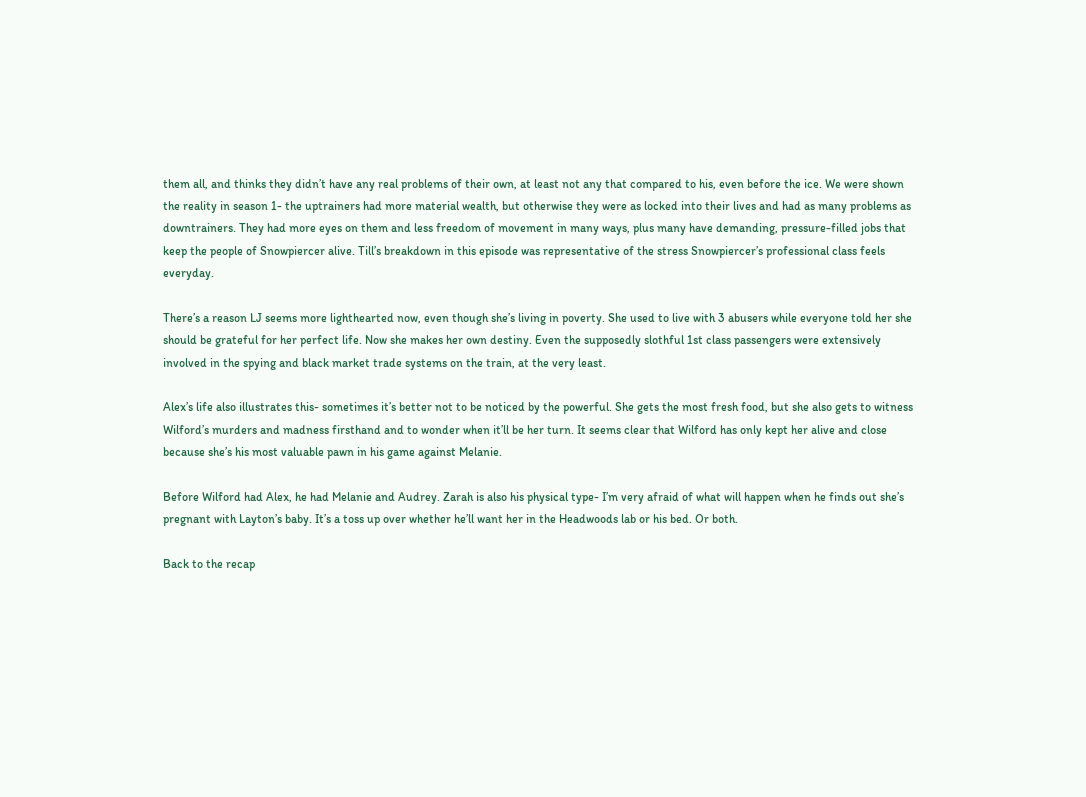them all, and thinks they didn’t have any real problems of their own, at least not any that compared to his, even before the ice. We were shown the reality in season 1- the uptrainers had more material wealth, but otherwise they were as locked into their lives and had as many problems as downtrainers. They had more eyes on them and less freedom of movement in many ways, plus many have demanding, pressure-filled jobs that keep the people of Snowpiercer alive. Till’s breakdown in this episode was representative of the stress Snowpiercer’s professional class feels everyday.

There’s a reason LJ seems more lighthearted now, even though she’s living in poverty. She used to live with 3 abusers while everyone told her she should be grateful for her perfect life. Now she makes her own destiny. Even the supposedly slothful 1st class passengers were extensively involved in the spying and black market trade systems on the train, at the very least.

Alex’s life also illustrates this- sometimes it’s better not to be noticed by the powerful. She gets the most fresh food, but she also gets to witness Wilford’s murders and madness firsthand and to wonder when it’ll be her turn. It seems clear that Wilford has only kept her alive and close because she’s his most valuable pawn in his game against Melanie.

Before Wilford had Alex, he had Melanie and Audrey. Zarah is also his physical type- I’m very afraid of what will happen when he finds out she’s pregnant with Layton’s baby. It’s a toss up over whether he’ll want her in the Headwoods lab or his bed. Or both.

Back to the recap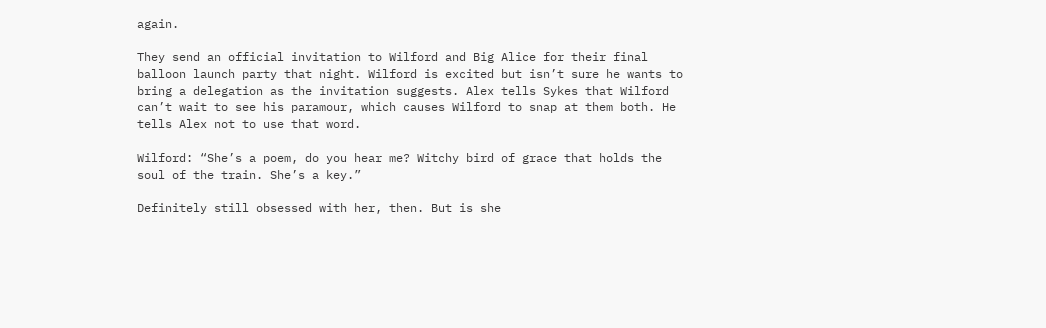again.

They send an official invitation to Wilford and Big Alice for their final balloon launch party that night. Wilford is excited but isn’t sure he wants to bring a delegation as the invitation suggests. Alex tells Sykes that Wilford can’t wait to see his paramour, which causes Wilford to snap at them both. He tells Alex not to use that word.

Wilford: “She’s a poem, do you hear me? Witchy bird of grace that holds the soul of the train. She’s a key.”

Definitely still obsessed with her, then. But is she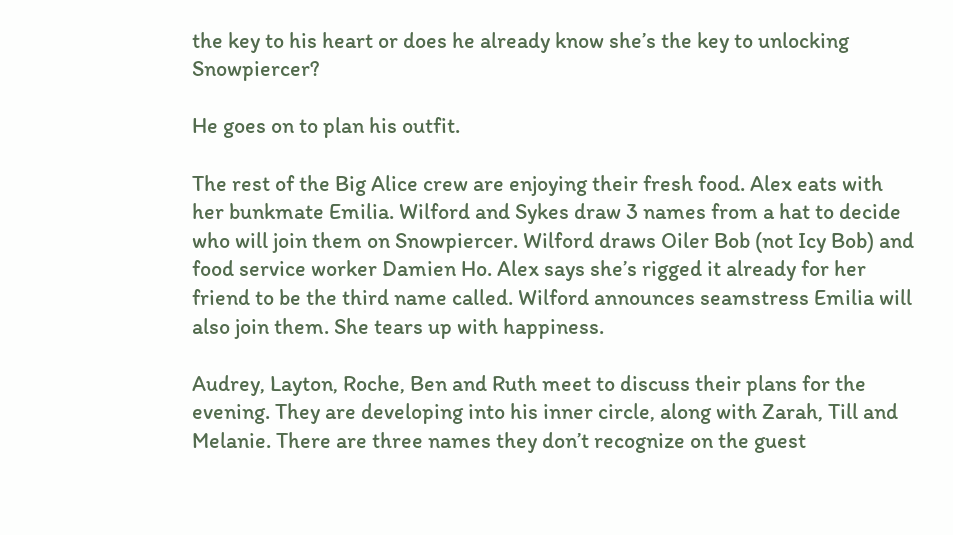the key to his heart or does he already know she’s the key to unlocking Snowpiercer?

He goes on to plan his outfit.

The rest of the Big Alice crew are enjoying their fresh food. Alex eats with her bunkmate Emilia. Wilford and Sykes draw 3 names from a hat to decide who will join them on Snowpiercer. Wilford draws Oiler Bob (not Icy Bob) and food service worker Damien Ho. Alex says she’s rigged it already for her friend to be the third name called. Wilford announces seamstress Emilia will also join them. She tears up with happiness.

Audrey, Layton, Roche, Ben and Ruth meet to discuss their plans for the evening. They are developing into his inner circle, along with Zarah, Till and Melanie. There are three names they don’t recognize on the guest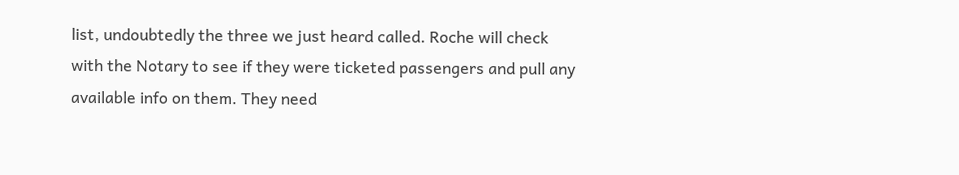list, undoubtedly the three we just heard called. Roche will check with the Notary to see if they were ticketed passengers and pull any available info on them. They need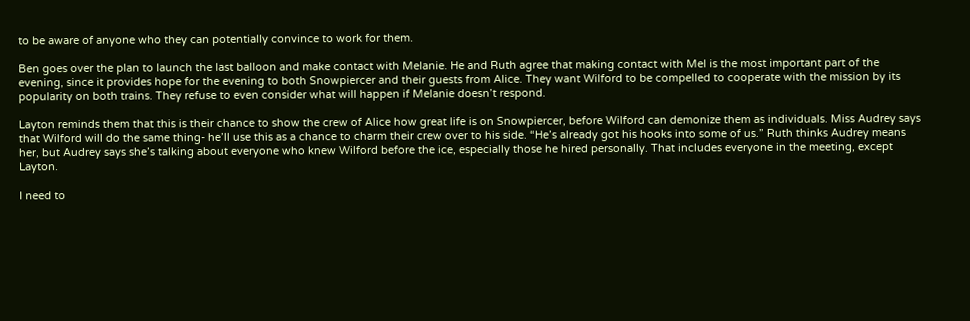to be aware of anyone who they can potentially convince to work for them.

Ben goes over the plan to launch the last balloon and make contact with Melanie. He and Ruth agree that making contact with Mel is the most important part of the evening, since it provides hope for the evening to both Snowpiercer and their guests from Alice. They want Wilford to be compelled to cooperate with the mission by its popularity on both trains. They refuse to even consider what will happen if Melanie doesn’t respond.

Layton reminds them that this is their chance to show the crew of Alice how great life is on Snowpiercer, before Wilford can demonize them as individuals. Miss Audrey says that Wilford will do the same thing- he’ll use this as a chance to charm their crew over to his side. “He’s already got his hooks into some of us.” Ruth thinks Audrey means her, but Audrey says she’s talking about everyone who knew Wilford before the ice, especially those he hired personally. That includes everyone in the meeting, except Layton.

I need to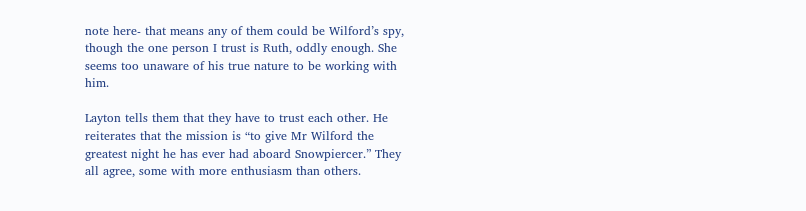note here- that means any of them could be Wilford’s spy, though the one person I trust is Ruth, oddly enough. She seems too unaware of his true nature to be working with him.

Layton tells them that they have to trust each other. He reiterates that the mission is “to give Mr Wilford the greatest night he has ever had aboard Snowpiercer.” They all agree, some with more enthusiasm than others.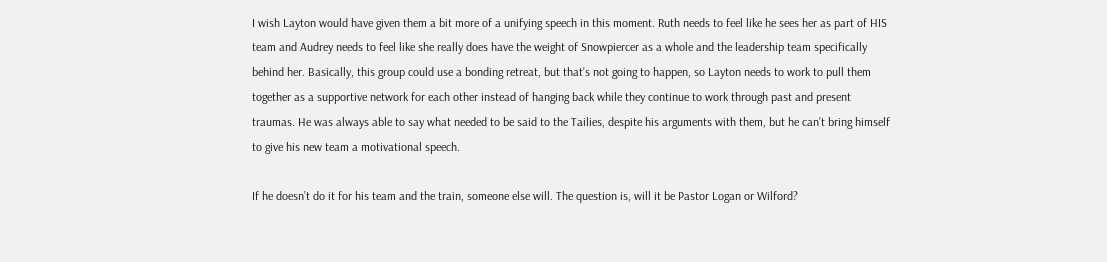I wish Layton would have given them a bit more of a unifying speech in this moment. Ruth needs to feel like he sees her as part of HIS team and Audrey needs to feel like she really does have the weight of Snowpiercer as a whole and the leadership team specifically behind her. Basically, this group could use a bonding retreat, but that’s not going to happen, so Layton needs to work to pull them together as a supportive network for each other instead of hanging back while they continue to work through past and present traumas. He was always able to say what needed to be said to the Tailies, despite his arguments with them, but he can’t bring himself to give his new team a motivational speech.

If he doesn’t do it for his team and the train, someone else will. The question is, will it be Pastor Logan or Wilford?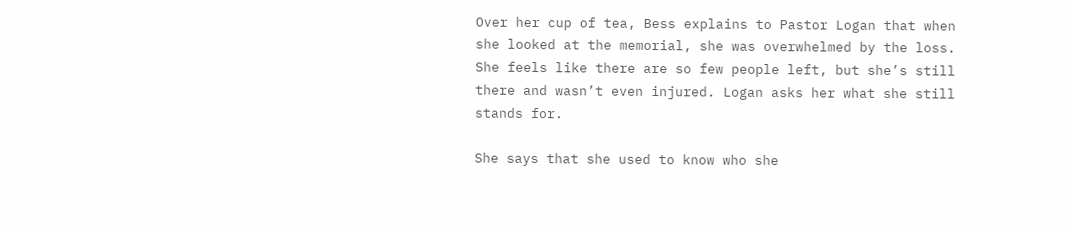Over her cup of tea, Bess explains to Pastor Logan that when she looked at the memorial, she was overwhelmed by the loss. She feels like there are so few people left, but she’s still there and wasn’t even injured. Logan asks her what she still stands for.

She says that she used to know who she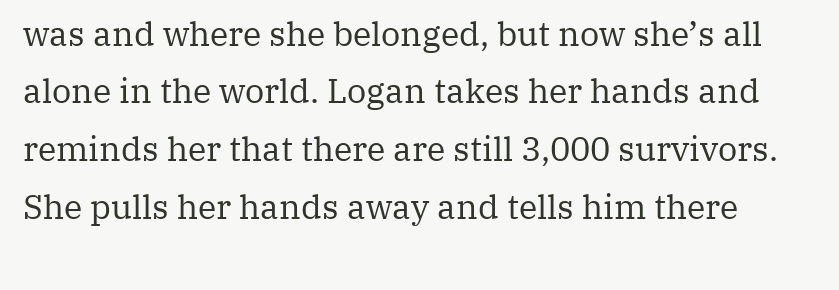was and where she belonged, but now she’s all alone in the world. Logan takes her hands and reminds her that there are still 3,000 survivors. She pulls her hands away and tells him there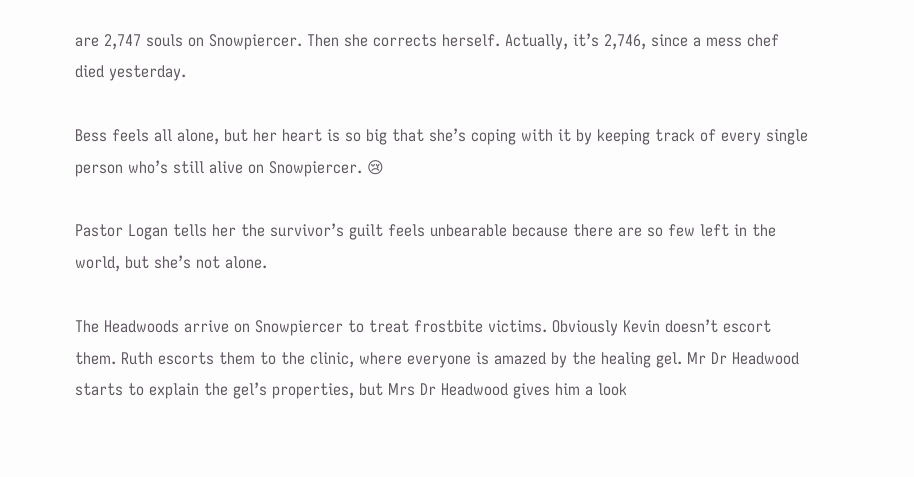are 2,747 souls on Snowpiercer. Then she corrects herself. Actually, it’s 2,746, since a mess chef died yesterday.

Bess feels all alone, but her heart is so big that she’s coping with it by keeping track of every single person who’s still alive on Snowpiercer. 😢

Pastor Logan tells her the survivor’s guilt feels unbearable because there are so few left in the world, but she’s not alone.

The Headwoods arrive on Snowpiercer to treat frostbite victims. Obviously Kevin doesn’t escort them. Ruth escorts them to the clinic, where everyone is amazed by the healing gel. Mr Dr Headwood starts to explain the gel’s properties, but Mrs Dr Headwood gives him a look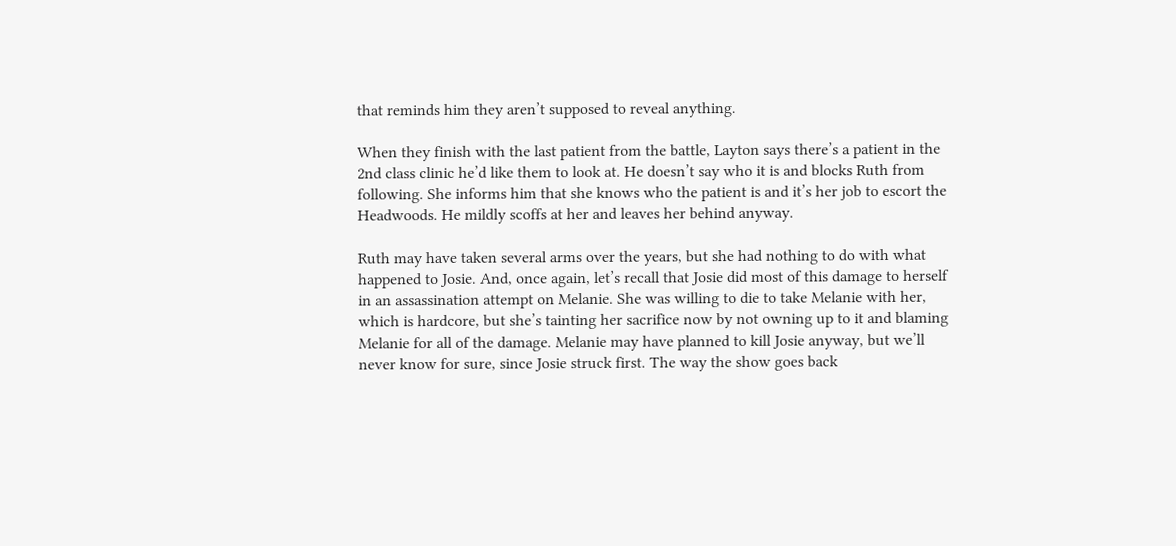that reminds him they aren’t supposed to reveal anything.

When they finish with the last patient from the battle, Layton says there’s a patient in the 2nd class clinic he’d like them to look at. He doesn’t say who it is and blocks Ruth from following. She informs him that she knows who the patient is and it’s her job to escort the Headwoods. He mildly scoffs at her and leaves her behind anyway.

Ruth may have taken several arms over the years, but she had nothing to do with what happened to Josie. And, once again, let’s recall that Josie did most of this damage to herself in an assassination attempt on Melanie. She was willing to die to take Melanie with her, which is hardcore, but she’s tainting her sacrifice now by not owning up to it and blaming Melanie for all of the damage. Melanie may have planned to kill Josie anyway, but we’ll never know for sure, since Josie struck first. The way the show goes back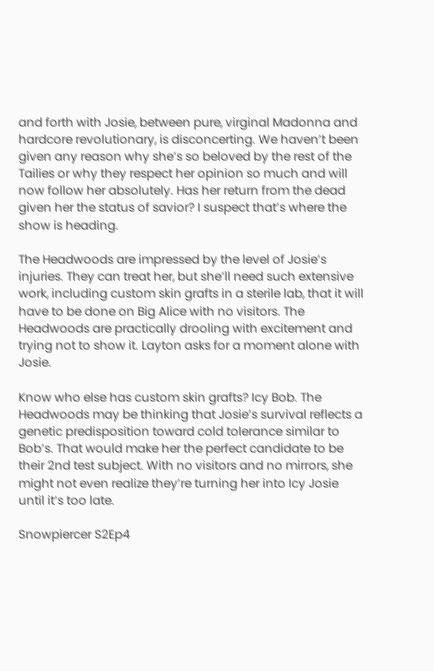and forth with Josie, between pure, virginal Madonna and hardcore revolutionary, is disconcerting. We haven’t been given any reason why she’s so beloved by the rest of the Tailies or why they respect her opinion so much and will now follow her absolutely. Has her return from the dead given her the status of savior? I suspect that’s where the show is heading.

The Headwoods are impressed by the level of Josie’s injuries. They can treat her, but she’ll need such extensive work, including custom skin grafts in a sterile lab, that it will have to be done on Big Alice with no visitors. The Headwoods are practically drooling with excitement and trying not to show it. Layton asks for a moment alone with Josie.

Know who else has custom skin grafts? Icy Bob. The Headwoods may be thinking that Josie’s survival reflects a genetic predisposition toward cold tolerance similar to Bob’s. That would make her the perfect candidate to be their 2nd test subject. With no visitors and no mirrors, she might not even realize they’re turning her into Icy Josie until it’s too late.

Snowpiercer S2Ep4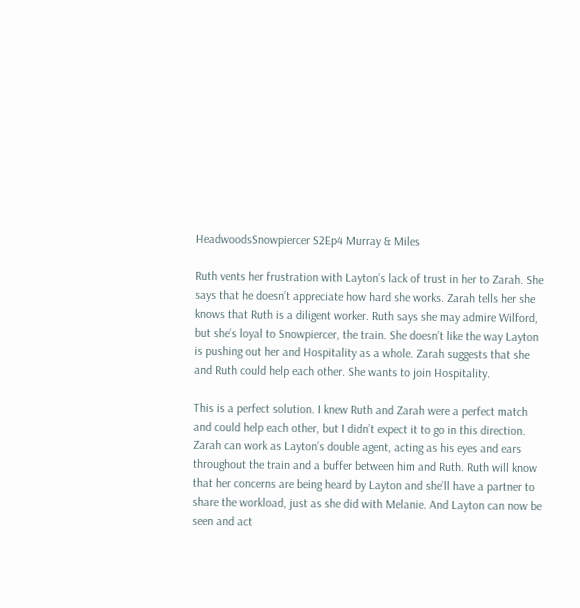HeadwoodsSnowpiercer S2Ep4 Murray & Miles

Ruth vents her frustration with Layton’s lack of trust in her to Zarah. She says that he doesn’t appreciate how hard she works. Zarah tells her she knows that Ruth is a diligent worker. Ruth says she may admire Wilford, but she’s loyal to Snowpiercer, the train. She doesn’t like the way Layton is pushing out her and Hospitality as a whole. Zarah suggests that she and Ruth could help each other. She wants to join Hospitality.

This is a perfect solution. I knew Ruth and Zarah were a perfect match and could help each other, but I didn’t expect it to go in this direction. Zarah can work as Layton’s double agent, acting as his eyes and ears throughout the train and a buffer between him and Ruth. Ruth will know that her concerns are being heard by Layton and she’ll have a partner to share the workload, just as she did with Melanie. And Layton can now be seen and act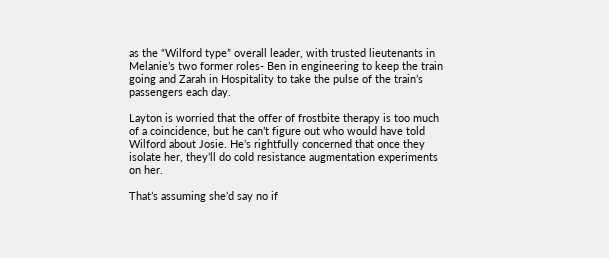as the “Wilford type” overall leader, with trusted lieutenants in Melanie’s two former roles- Ben in engineering to keep the train going and Zarah in Hospitality to take the pulse of the train’s passengers each day.

Layton is worried that the offer of frostbite therapy is too much of a coincidence, but he can’t figure out who would have told Wilford about Josie. He’s rightfully concerned that once they isolate her, they’ll do cold resistance augmentation experiments on her.

That’s assuming she’d say no if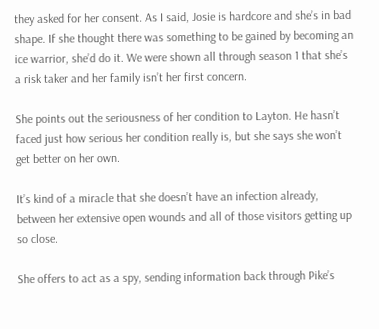they asked for her consent. As I said, Josie is hardcore and she’s in bad shape. If she thought there was something to be gained by becoming an ice warrior, she’d do it. We were shown all through season 1 that she’s a risk taker and her family isn’t her first concern.

She points out the seriousness of her condition to Layton. He hasn’t faced just how serious her condition really is, but she says she won’t get better on her own.

It’s kind of a miracle that she doesn’t have an infection already, between her extensive open wounds and all of those visitors getting up so close.

She offers to act as a spy, sending information back through Pike’s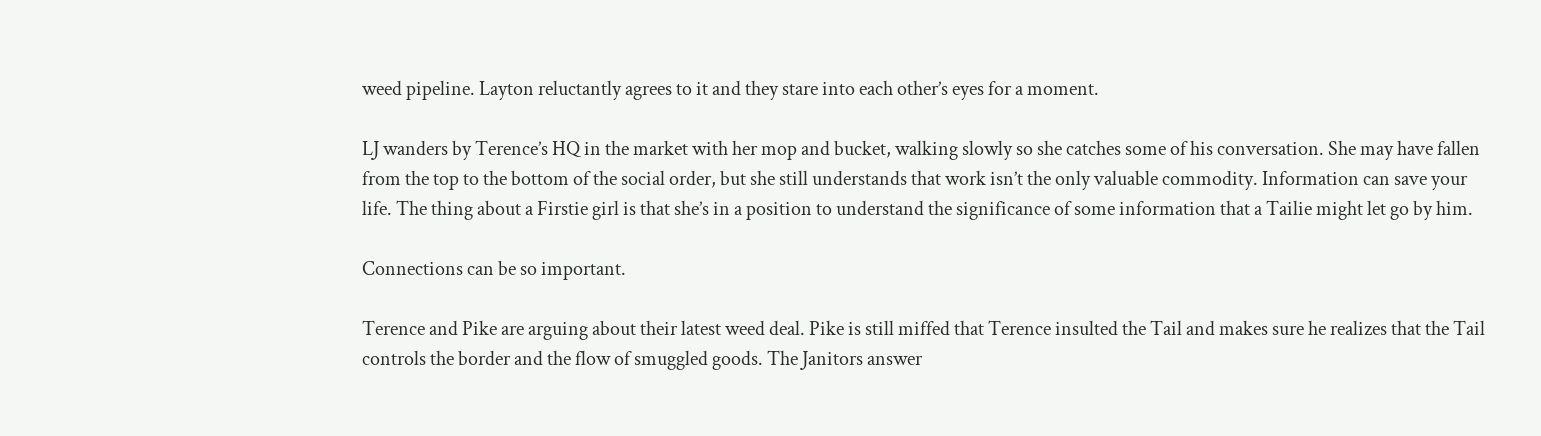weed pipeline. Layton reluctantly agrees to it and they stare into each other’s eyes for a moment.

LJ wanders by Terence’s HQ in the market with her mop and bucket, walking slowly so she catches some of his conversation. She may have fallen from the top to the bottom of the social order, but she still understands that work isn’t the only valuable commodity. Information can save your life. The thing about a Firstie girl is that she’s in a position to understand the significance of some information that a Tailie might let go by him.

Connections can be so important.

Terence and Pike are arguing about their latest weed deal. Pike is still miffed that Terence insulted the Tail and makes sure he realizes that the Tail controls the border and the flow of smuggled goods. The Janitors answer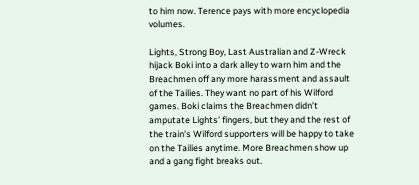to him now. Terence pays with more encyclopedia volumes.

Lights, Strong Boy, Last Australian and Z-Wreck hijack Boki into a dark alley to warn him and the Breachmen off any more harassment and assault of the Tailies. They want no part of his Wilford games. Boki claims the Breachmen didn’t amputate Lights’ fingers, but they and the rest of the train’s Wilford supporters will be happy to take on the Tailies anytime. More Breachmen show up and a gang fight breaks out.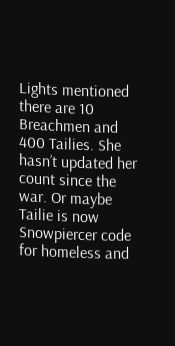Lights mentioned there are 10 Breachmen and 400 Tailies. She hasn’t updated her count since the war. Or maybe Tailie is now Snowpiercer code for homeless and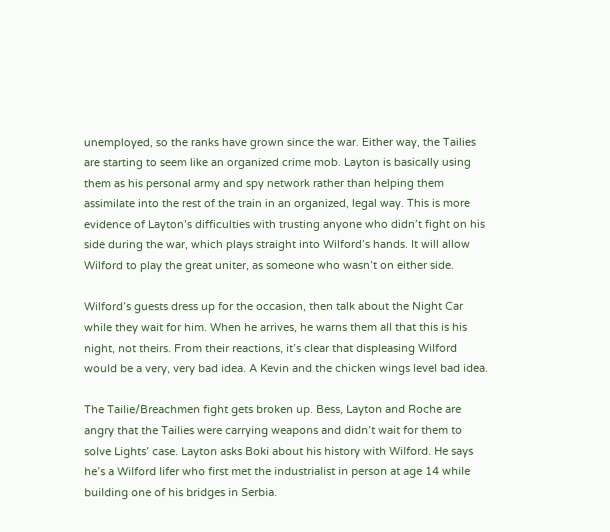unemployed, so the ranks have grown since the war. Either way, the Tailies are starting to seem like an organized crime mob. Layton is basically using them as his personal army and spy network rather than helping them assimilate into the rest of the train in an organized, legal way. This is more evidence of Layton’s difficulties with trusting anyone who didn’t fight on his side during the war, which plays straight into Wilford’s hands. It will allow Wilford to play the great uniter, as someone who wasn’t on either side.

Wilford’s guests dress up for the occasion, then talk about the Night Car while they wait for him. When he arrives, he warns them all that this is his night, not theirs. From their reactions, it’s clear that displeasing Wilford would be a very, very bad idea. A Kevin and the chicken wings level bad idea.

The Tailie/Breachmen fight gets broken up. Bess, Layton and Roche are angry that the Tailies were carrying weapons and didn’t wait for them to solve Lights’ case. Layton asks Boki about his history with Wilford. He says he’s a Wilford lifer who first met the industrialist in person at age 14 while building one of his bridges in Serbia.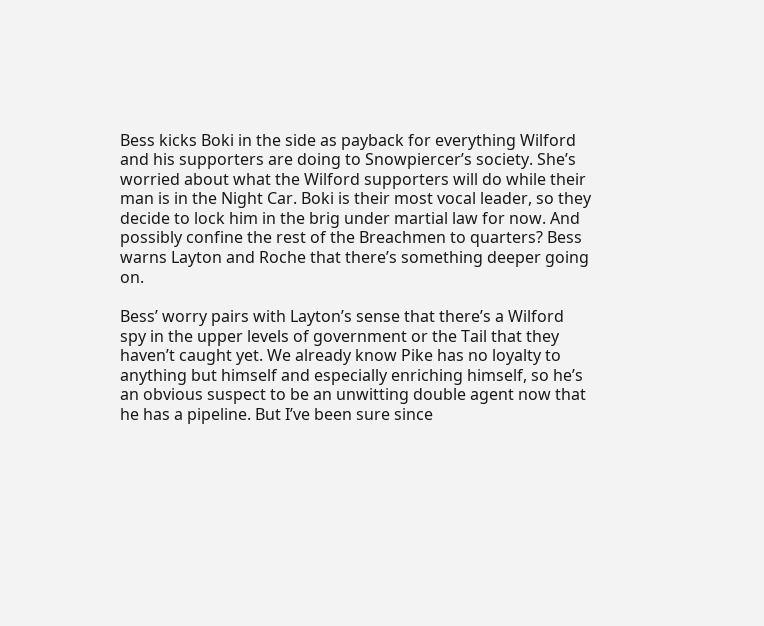Bess kicks Boki in the side as payback for everything Wilford and his supporters are doing to Snowpiercer’s society. She’s worried about what the Wilford supporters will do while their man is in the Night Car. Boki is their most vocal leader, so they decide to lock him in the brig under martial law for now. And possibly confine the rest of the Breachmen to quarters? Bess warns Layton and Roche that there’s something deeper going on.

Bess’ worry pairs with Layton’s sense that there’s a Wilford spy in the upper levels of government or the Tail that they haven’t caught yet. We already know Pike has no loyalty to anything but himself and especially enriching himself, so he’s an obvious suspect to be an unwitting double agent now that he has a pipeline. But I’ve been sure since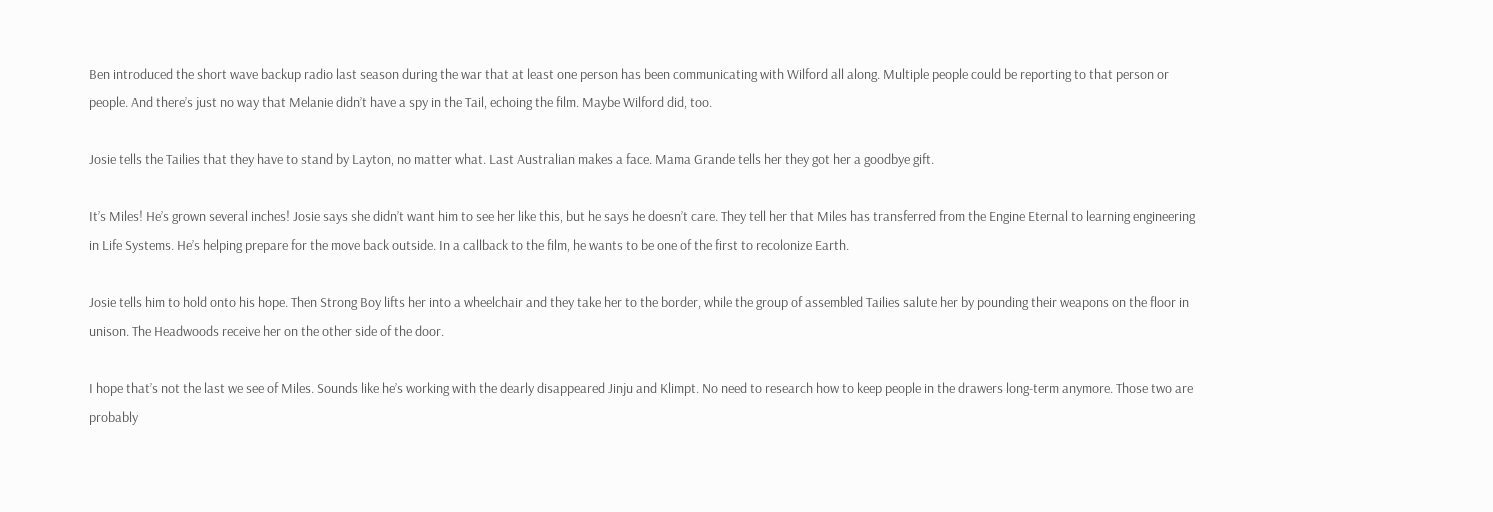Ben introduced the short wave backup radio last season during the war that at least one person has been communicating with Wilford all along. Multiple people could be reporting to that person or people. And there’s just no way that Melanie didn’t have a spy in the Tail, echoing the film. Maybe Wilford did, too.

Josie tells the Tailies that they have to stand by Layton, no matter what. Last Australian makes a face. Mama Grande tells her they got her a goodbye gift.

It’s Miles! He’s grown several inches! Josie says she didn’t want him to see her like this, but he says he doesn’t care. They tell her that Miles has transferred from the Engine Eternal to learning engineering in Life Systems. He’s helping prepare for the move back outside. In a callback to the film, he wants to be one of the first to recolonize Earth.

Josie tells him to hold onto his hope. Then Strong Boy lifts her into a wheelchair and they take her to the border, while the group of assembled Tailies salute her by pounding their weapons on the floor in unison. The Headwoods receive her on the other side of the door.

I hope that’s not the last we see of Miles. Sounds like he’s working with the dearly disappeared Jinju and Klimpt. No need to research how to keep people in the drawers long-term anymore. Those two are probably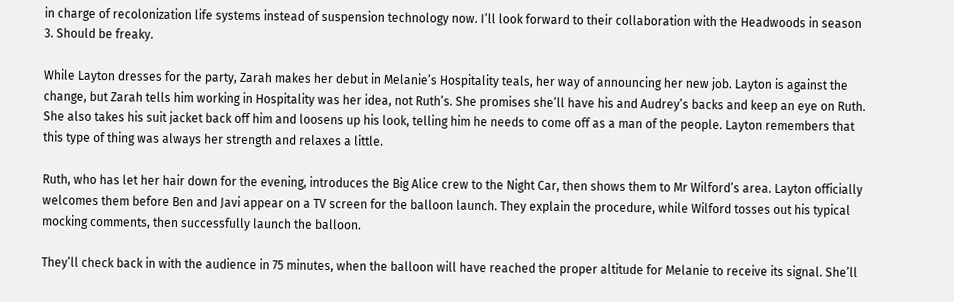in charge of recolonization life systems instead of suspension technology now. I’ll look forward to their collaboration with the Headwoods in season 3. Should be freaky.

While Layton dresses for the party, Zarah makes her debut in Melanie’s Hospitality teals, her way of announcing her new job. Layton is against the change, but Zarah tells him working in Hospitality was her idea, not Ruth’s. She promises she’ll have his and Audrey’s backs and keep an eye on Ruth. She also takes his suit jacket back off him and loosens up his look, telling him he needs to come off as a man of the people. Layton remembers that this type of thing was always her strength and relaxes a little.

Ruth, who has let her hair down for the evening, introduces the Big Alice crew to the Night Car, then shows them to Mr Wilford’s area. Layton officially welcomes them before Ben and Javi appear on a TV screen for the balloon launch. They explain the procedure, while Wilford tosses out his typical mocking comments, then successfully launch the balloon.

They’ll check back in with the audience in 75 minutes, when the balloon will have reached the proper altitude for Melanie to receive its signal. She’ll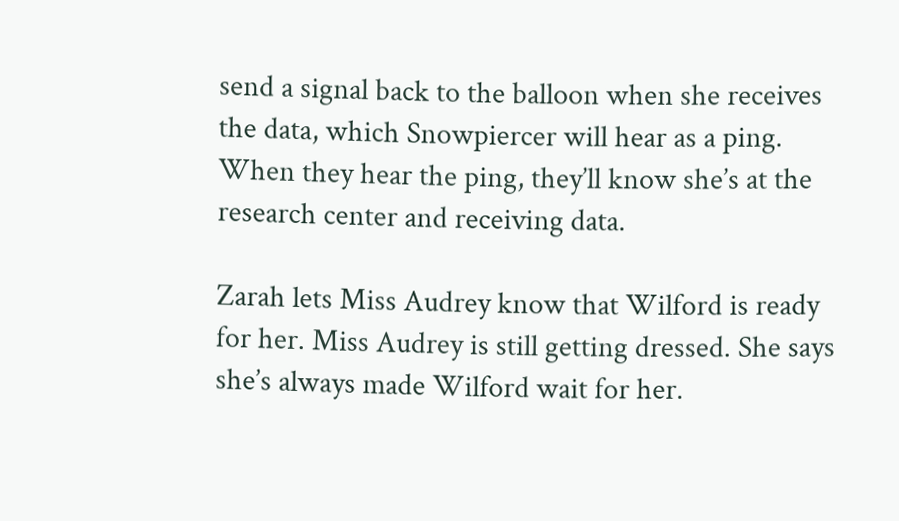send a signal back to the balloon when she receives the data, which Snowpiercer will hear as a ping. When they hear the ping, they’ll know she’s at the research center and receiving data.

Zarah lets Miss Audrey know that Wilford is ready for her. Miss Audrey is still getting dressed. She says she’s always made Wilford wait for her.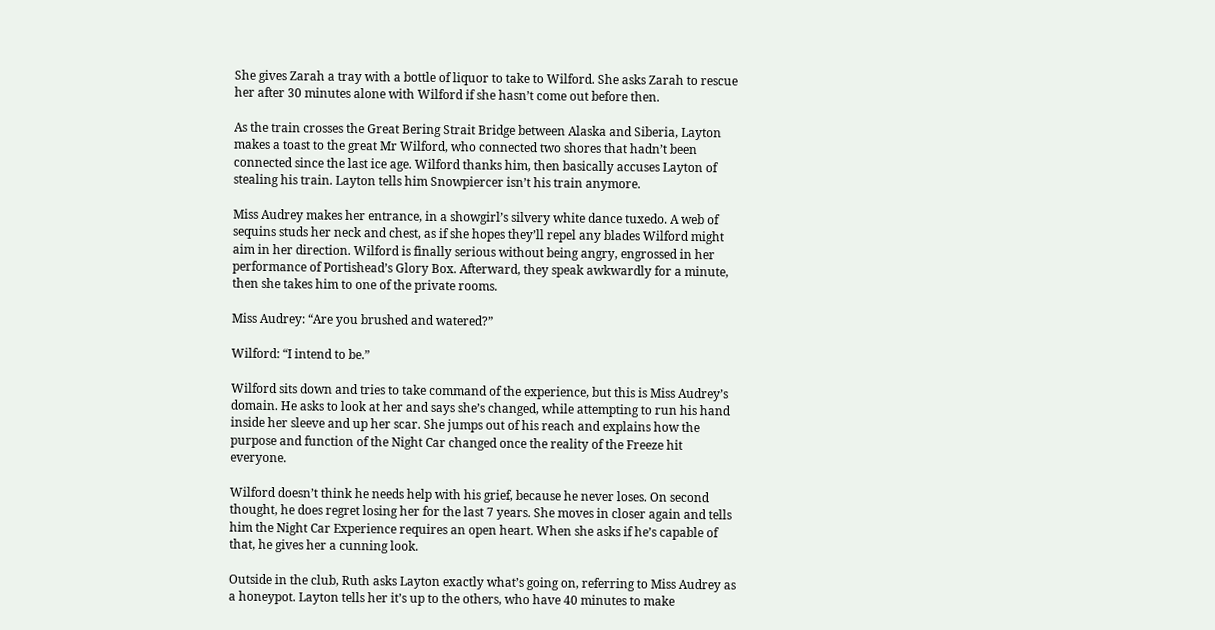She gives Zarah a tray with a bottle of liquor to take to Wilford. She asks Zarah to rescue her after 30 minutes alone with Wilford if she hasn’t come out before then.

As the train crosses the Great Bering Strait Bridge between Alaska and Siberia, Layton makes a toast to the great Mr Wilford, who connected two shores that hadn’t been connected since the last ice age. Wilford thanks him, then basically accuses Layton of stealing his train. Layton tells him Snowpiercer isn’t his train anymore.

Miss Audrey makes her entrance, in a showgirl’s silvery white dance tuxedo. A web of sequins studs her neck and chest, as if she hopes they’ll repel any blades Wilford might aim in her direction. Wilford is finally serious without being angry, engrossed in her performance of Portishead’s Glory Box. Afterward, they speak awkwardly for a minute, then she takes him to one of the private rooms.

Miss Audrey: “Are you brushed and watered?”

Wilford: “I intend to be.”

Wilford sits down and tries to take command of the experience, but this is Miss Audrey’s domain. He asks to look at her and says she’s changed, while attempting to run his hand inside her sleeve and up her scar. She jumps out of his reach and explains how the purpose and function of the Night Car changed once the reality of the Freeze hit everyone.

Wilford doesn’t think he needs help with his grief, because he never loses. On second thought, he does regret losing her for the last 7 years. She moves in closer again and tells him the Night Car Experience requires an open heart. When she asks if he’s capable of that, he gives her a cunning look.

Outside in the club, Ruth asks Layton exactly what’s going on, referring to Miss Audrey as a honeypot. Layton tells her it’s up to the others, who have 40 minutes to make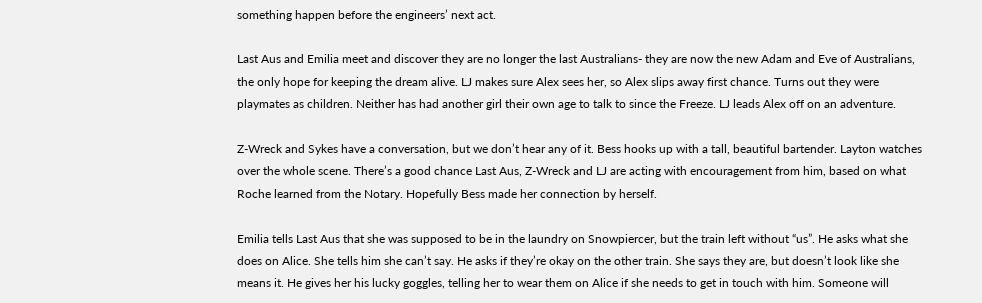something happen before the engineers’ next act.

Last Aus and Emilia meet and discover they are no longer the last Australians- they are now the new Adam and Eve of Australians, the only hope for keeping the dream alive. LJ makes sure Alex sees her, so Alex slips away first chance. Turns out they were playmates as children. Neither has had another girl their own age to talk to since the Freeze. LJ leads Alex off on an adventure.

Z-Wreck and Sykes have a conversation, but we don’t hear any of it. Bess hooks up with a tall, beautiful bartender. Layton watches over the whole scene. There’s a good chance Last Aus, Z-Wreck and LJ are acting with encouragement from him, based on what Roche learned from the Notary. Hopefully Bess made her connection by herself.

Emilia tells Last Aus that she was supposed to be in the laundry on Snowpiercer, but the train left without “us”. He asks what she does on Alice. She tells him she can’t say. He asks if they’re okay on the other train. She says they are, but doesn’t look like she means it. He gives her his lucky goggles, telling her to wear them on Alice if she needs to get in touch with him. Someone will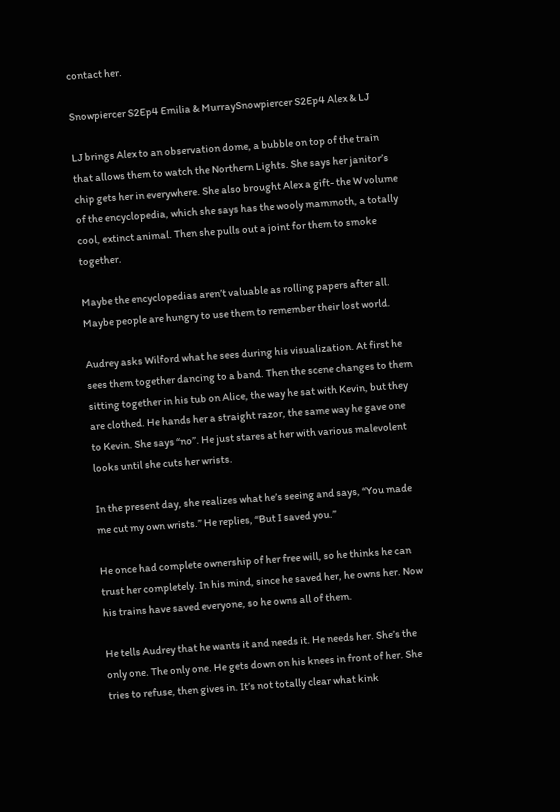contact her.

Snowpiercer S2Ep4 Emilia & MurraySnowpiercer S2Ep4 Alex & LJ

LJ brings Alex to an observation dome, a bubble on top of the train that allows them to watch the Northern Lights. She says her janitor’s chip gets her in everywhere. She also brought Alex a gift- the W volume of the encyclopedia, which she says has the wooly mammoth, a totally cool, extinct animal. Then she pulls out a joint for them to smoke together.

Maybe the encyclopedias aren’t valuable as rolling papers after all. Maybe people are hungry to use them to remember their lost world.

Audrey asks Wilford what he sees during his visualization. At first he sees them together dancing to a band. Then the scene changes to them sitting together in his tub on Alice, the way he sat with Kevin, but they are clothed. He hands her a straight razor, the same way he gave one to Kevin. She says “no”. He just stares at her with various malevolent looks until she cuts her wrists.

In the present day, she realizes what he’s seeing and says, “You made me cut my own wrists.” He replies, “But I saved you.”

He once had complete ownership of her free will, so he thinks he can trust her completely. In his mind, since he saved her, he owns her. Now his trains have saved everyone, so he owns all of them.

He tells Audrey that he wants it and needs it. He needs her. She’s the only one. The only one. He gets down on his knees in front of her. She tries to refuse, then gives in. It’s not totally clear what kink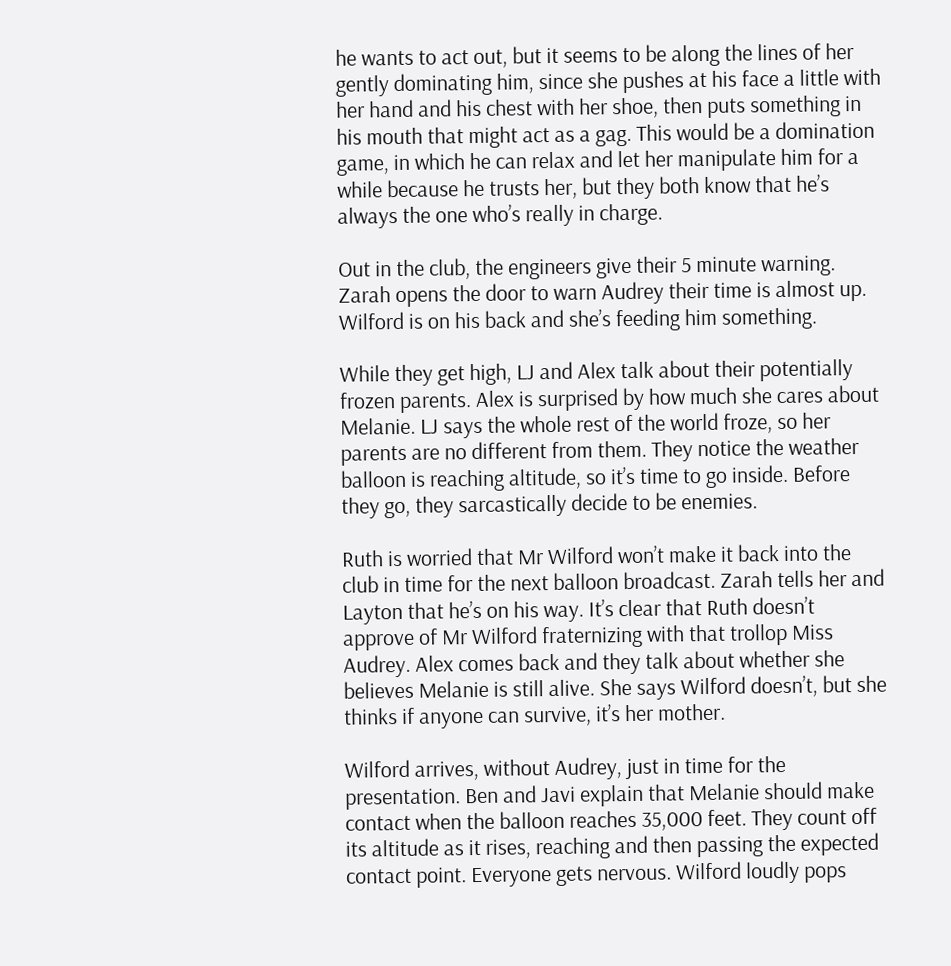he wants to act out, but it seems to be along the lines of her gently dominating him, since she pushes at his face a little with her hand and his chest with her shoe, then puts something in his mouth that might act as a gag. This would be a domination game, in which he can relax and let her manipulate him for a while because he trusts her, but they both know that he’s always the one who’s really in charge.

Out in the club, the engineers give their 5 minute warning. Zarah opens the door to warn Audrey their time is almost up. Wilford is on his back and she’s feeding him something.

While they get high, LJ and Alex talk about their potentially frozen parents. Alex is surprised by how much she cares about Melanie. LJ says the whole rest of the world froze, so her parents are no different from them. They notice the weather balloon is reaching altitude, so it’s time to go inside. Before they go, they sarcastically decide to be enemies.

Ruth is worried that Mr Wilford won’t make it back into the club in time for the next balloon broadcast. Zarah tells her and Layton that he’s on his way. It’s clear that Ruth doesn’t approve of Mr Wilford fraternizing with that trollop Miss Audrey. Alex comes back and they talk about whether she believes Melanie is still alive. She says Wilford doesn’t, but she thinks if anyone can survive, it’s her mother.

Wilford arrives, without Audrey, just in time for the presentation. Ben and Javi explain that Melanie should make contact when the balloon reaches 35,000 feet. They count off its altitude as it rises, reaching and then passing the expected contact point. Everyone gets nervous. Wilford loudly pops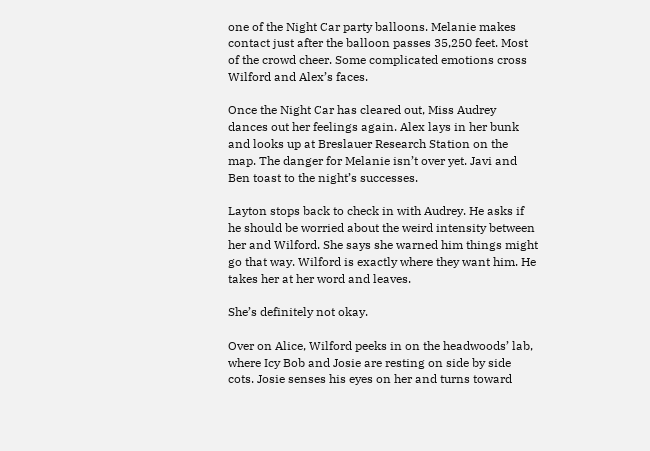one of the Night Car party balloons. Melanie makes contact just after the balloon passes 35,250 feet. Most of the crowd cheer. Some complicated emotions cross Wilford and Alex’s faces.

Once the Night Car has cleared out, Miss Audrey dances out her feelings again. Alex lays in her bunk and looks up at Breslauer Research Station on the map. The danger for Melanie isn’t over yet. Javi and Ben toast to the night’s successes.

Layton stops back to check in with Audrey. He asks if he should be worried about the weird intensity between her and Wilford. She says she warned him things might go that way. Wilford is exactly where they want him. He takes her at her word and leaves.

She’s definitely not okay.

Over on Alice, Wilford peeks in on the headwoods’ lab, where Icy Bob and Josie are resting on side by side cots. Josie senses his eyes on her and turns toward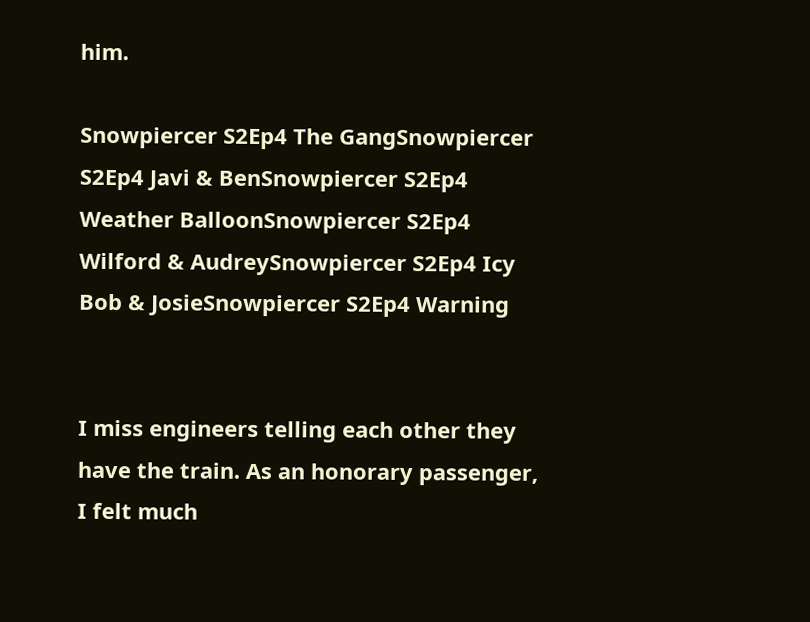him.

Snowpiercer S2Ep4 The GangSnowpiercer S2Ep4 Javi & BenSnowpiercer S2Ep4 Weather BalloonSnowpiercer S2Ep4 Wilford & AudreySnowpiercer S2Ep4 Icy Bob & JosieSnowpiercer S2Ep4 Warning


I miss engineers telling each other they have the train. As an honorary passenger, I felt much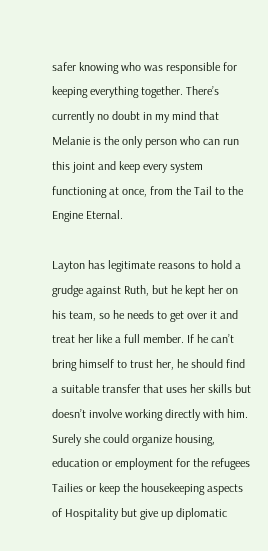safer knowing who was responsible for keeping everything together. There’s currently no doubt in my mind that Melanie is the only person who can run this joint and keep every system functioning at once, from the Tail to the Engine Eternal.

Layton has legitimate reasons to hold a grudge against Ruth, but he kept her on his team, so he needs to get over it and treat her like a full member. If he can’t bring himself to trust her, he should find a suitable transfer that uses her skills but doesn’t involve working directly with him. Surely she could organize housing, education or employment for the refugees Tailies or keep the housekeeping aspects of Hospitality but give up diplomatic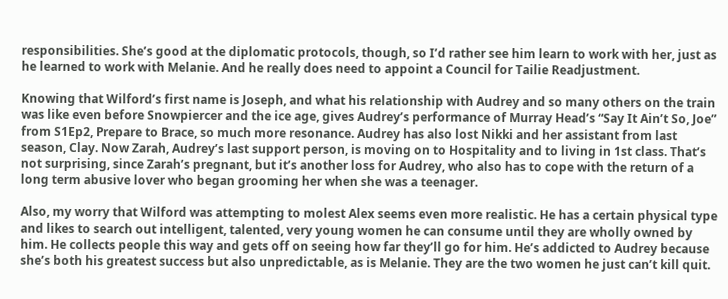responsibilities. She’s good at the diplomatic protocols, though, so I’d rather see him learn to work with her, just as he learned to work with Melanie. And he really does need to appoint a Council for Tailie Readjustment.

Knowing that Wilford’s first name is Joseph, and what his relationship with Audrey and so many others on the train was like even before Snowpiercer and the ice age, gives Audrey’s performance of Murray Head’s “Say It Ain’t So, Joe” from S1Ep2, Prepare to Brace, so much more resonance. Audrey has also lost Nikki and her assistant from last season, Clay. Now Zarah, Audrey’s last support person, is moving on to Hospitality and to living in 1st class. That’s not surprising, since Zarah’s pregnant, but it’s another loss for Audrey, who also has to cope with the return of a long term abusive lover who began grooming her when she was a teenager.

Also, my worry that Wilford was attempting to molest Alex seems even more realistic. He has a certain physical type and likes to search out intelligent, talented, very young women he can consume until they are wholly owned by him. He collects people this way and gets off on seeing how far they’ll go for him. He’s addicted to Audrey because she’s both his greatest success but also unpredictable, as is Melanie. They are the two women he just can’t kill quit.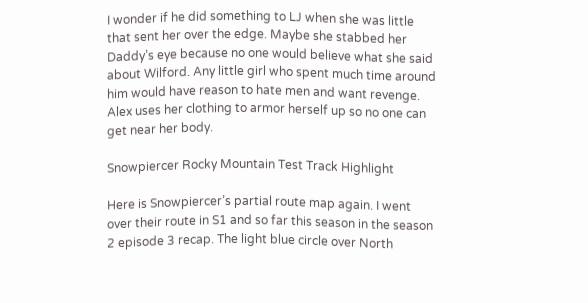I wonder if he did something to LJ when she was little that sent her over the edge. Maybe she stabbed her Daddy’s eye because no one would believe what she said about Wilford. Any little girl who spent much time around him would have reason to hate men and want revenge. Alex uses her clothing to armor herself up so no one can get near her body.

Snowpiercer Rocky Mountain Test Track Highlight

Here is Snowpiercer’s partial route map again. I went over their route in S1 and so far this season in the season 2 episode 3 recap. The light blue circle over North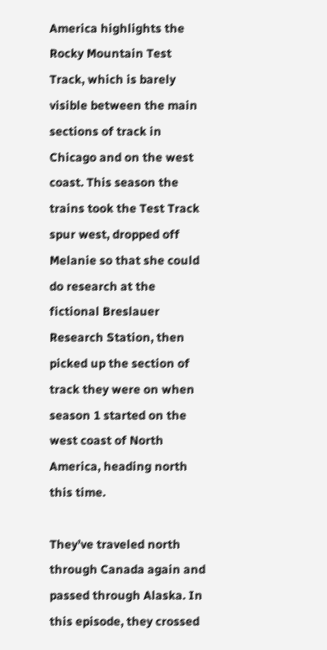America highlights the Rocky Mountain Test Track, which is barely visible between the main sections of track in Chicago and on the west coast. This season the trains took the Test Track spur west, dropped off Melanie so that she could do research at the fictional Breslauer Research Station, then picked up the section of track they were on when season 1 started on the west coast of North America, heading north this time.

They’ve traveled north through Canada again and passed through Alaska. In this episode, they crossed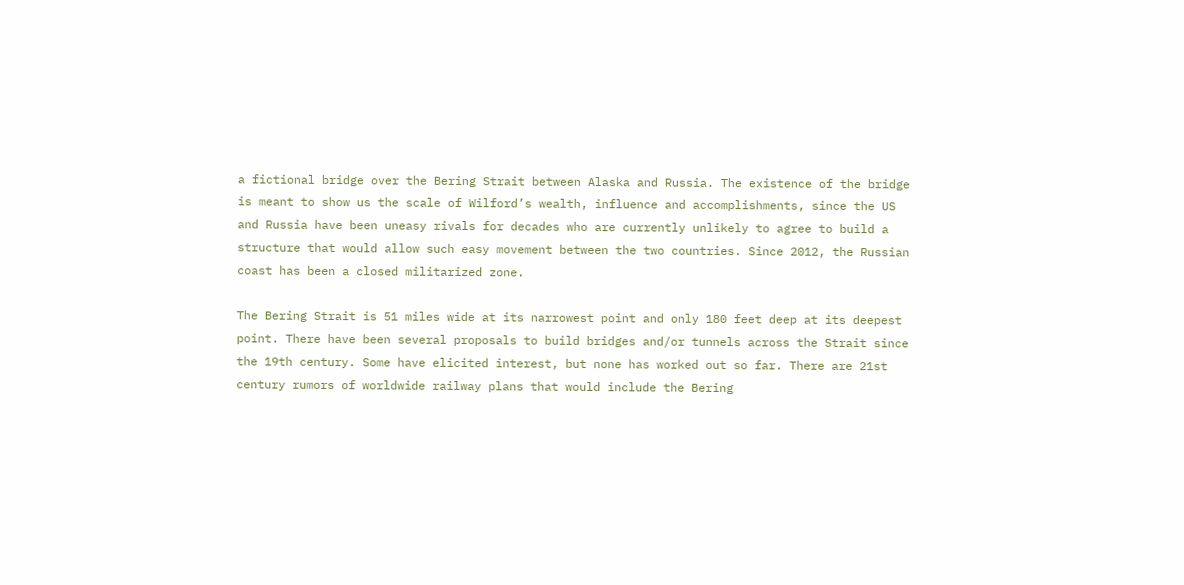a fictional bridge over the Bering Strait between Alaska and Russia. The existence of the bridge is meant to show us the scale of Wilford’s wealth, influence and accomplishments, since the US and Russia have been uneasy rivals for decades who are currently unlikely to agree to build a structure that would allow such easy movement between the two countries. Since 2012, the Russian coast has been a closed militarized zone.

The Bering Strait is 51 miles wide at its narrowest point and only 180 feet deep at its deepest point. There have been several proposals to build bridges and/or tunnels across the Strait since the 19th century. Some have elicited interest, but none has worked out so far. There are 21st century rumors of worldwide railway plans that would include the Bering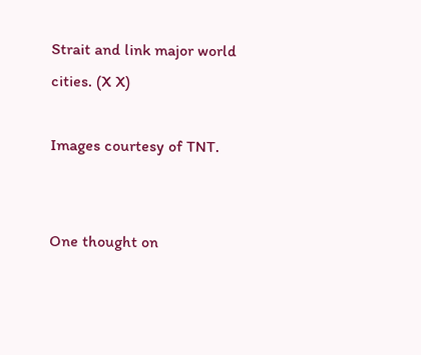Strait and link major world cities. (X X)

Images courtesy of TNT.


One thought on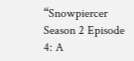“Snowpiercer Season 2 Episode 4: A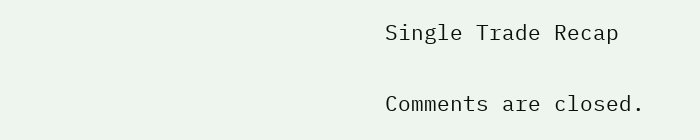Single Trade Recap

Comments are closed.